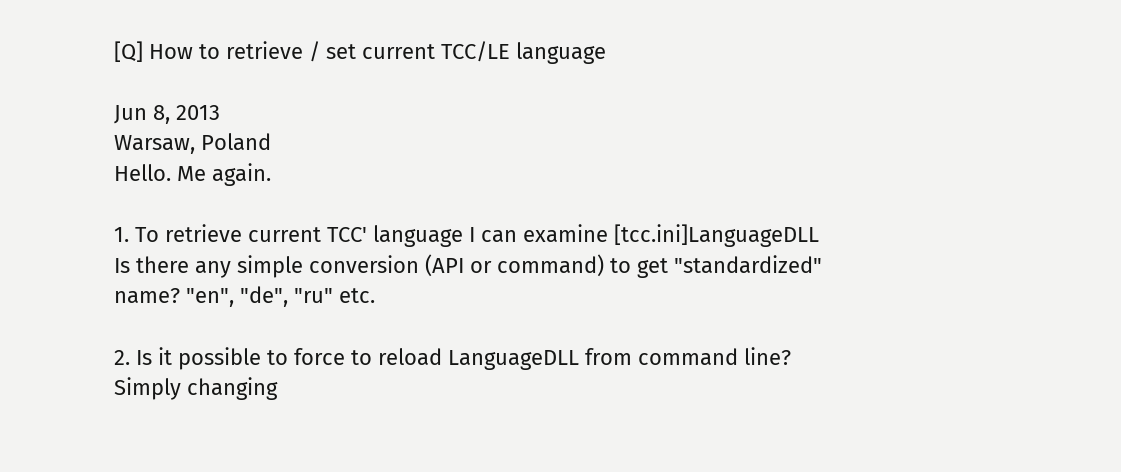[Q] How to retrieve / set current TCC/LE language

Jun 8, 2013
Warsaw, Poland
Hello. Me again.

1. To retrieve current TCC' language I can examine [tcc.ini]LanguageDLL
Is there any simple conversion (API or command) to get "standardized" name? "en", "de", "ru" etc.

2. Is it possible to force to reload LanguageDLL from command line?
Simply changing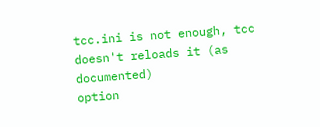tcc.ini is not enough, tcc doesn't reloads it (as documented)
option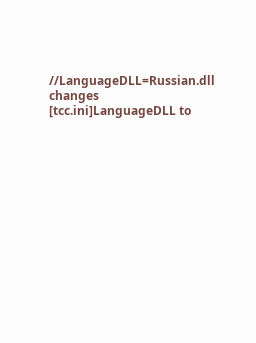//LanguageDLL=Russian.dll changes [tcc.ini]LanguageDLL to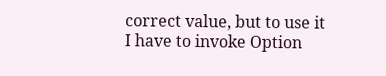correct value, but to use it I have to invoke Option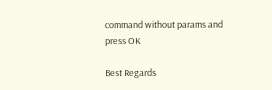command without params and press OK

Best Regards